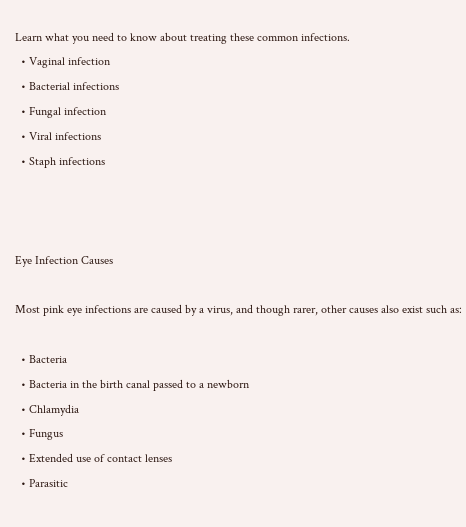Learn what you need to know about treating these common infections.
  • Vaginal infection
  • Bacterial infections
  • Fungal infection
  • Viral infections
  • Staph infections



Eye Infection Causes

Most pink eye infections are caused by a virus, and though rarer, other causes also exist such as:

  • Bacteria
  • Bacteria in the birth canal passed to a newborn
  • Chlamydia
  • Fungus
  • Extended use of contact lenses
  • Parasitic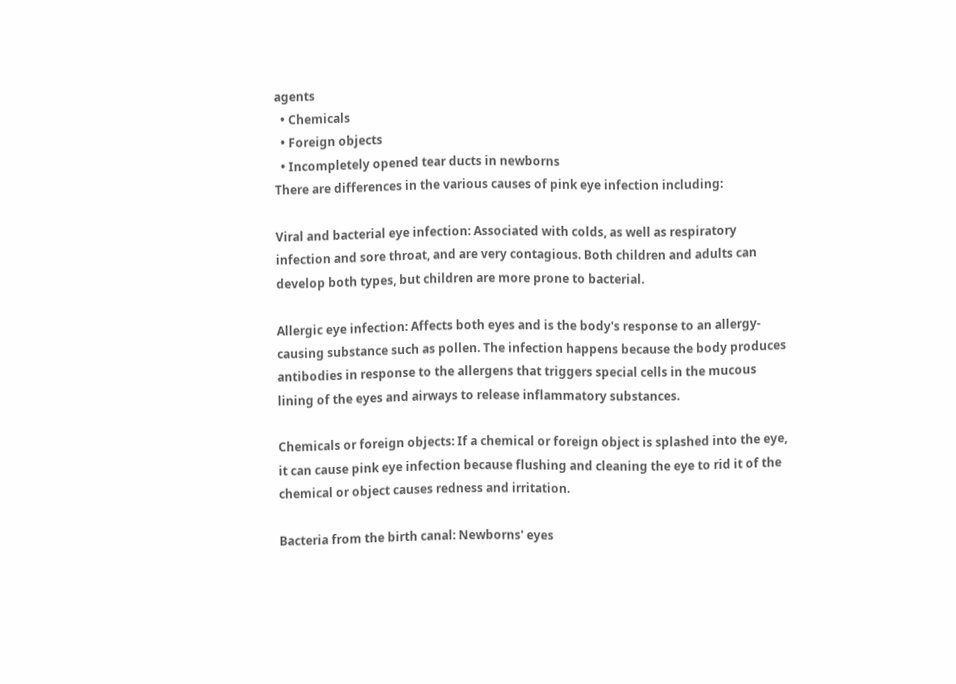agents
  • Chemicals
  • Foreign objects
  • Incompletely opened tear ducts in newborns
There are differences in the various causes of pink eye infection including:

Viral and bacterial eye infection: Associated with colds, as well as respiratory infection and sore throat, and are very contagious. Both children and adults can develop both types, but children are more prone to bacterial.

Allergic eye infection: Affects both eyes and is the body's response to an allergy-causing substance such as pollen. The infection happens because the body produces antibodies in response to the allergens that triggers special cells in the mucous lining of the eyes and airways to release inflammatory substances.

Chemicals or foreign objects: If a chemical or foreign object is splashed into the eye, it can cause pink eye infection because flushing and cleaning the eye to rid it of the chemical or object causes redness and irritation.

Bacteria from the birth canal: Newborns' eyes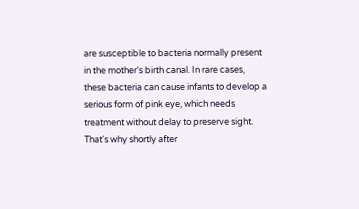are susceptible to bacteria normally present in the mother's birth canal. In rare cases, these bacteria can cause infants to develop a serious form of pink eye, which needs treatment without delay to preserve sight. That's why shortly after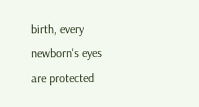birth, every newborn's eyes are protected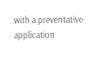with a preventative application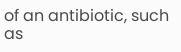of an antibiotic, such as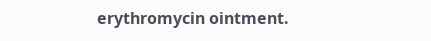erythromycin ointment.